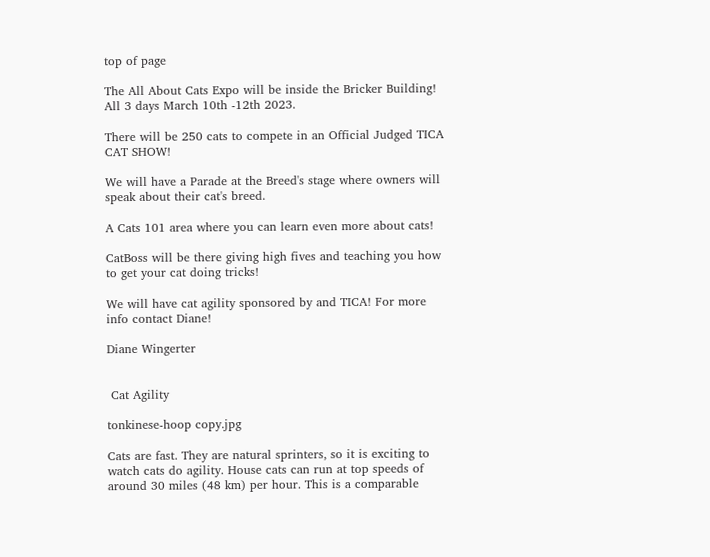top of page

The All About Cats Expo will be inside the Bricker Building! All 3 days March 10th -12th 2023.

There will be 250 cats to compete in an Official Judged TICA CAT SHOW!

We will have a Parade at the Breed's stage where owners will speak about their cat's breed.

A Cats 101 area where you can learn even more about cats!

CatBoss will be there giving high fives and teaching you how to get your cat doing tricks!

We will have cat agility sponsored by and TICA! For more info contact Diane!

Diane Wingerter


 Cat Agility

tonkinese-hoop copy.jpg

Cats are fast. They are natural sprinters, so it is exciting to watch cats do agility. House cats can run at top speeds of around 30 miles (48 km) per hour. This is a comparable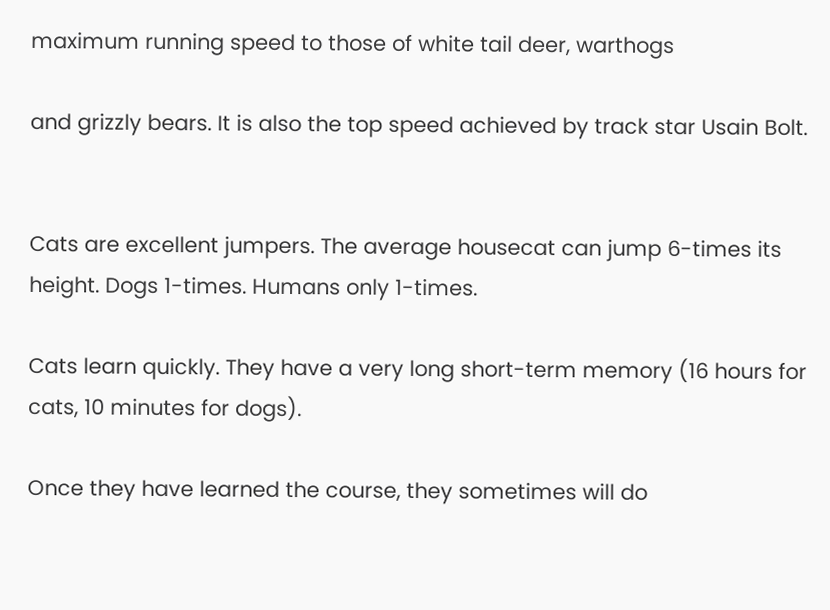maximum running speed to those of white tail deer, warthogs

and grizzly bears. It is also the top speed achieved by track star Usain Bolt.


Cats are excellent jumpers. The average housecat can jump 6-times its height. Dogs 1-times. Humans only 1-times.

Cats learn quickly. They have a very long short-term memory (16 hours for cats, 10 minutes for dogs).

Once they have learned the course, they sometimes will do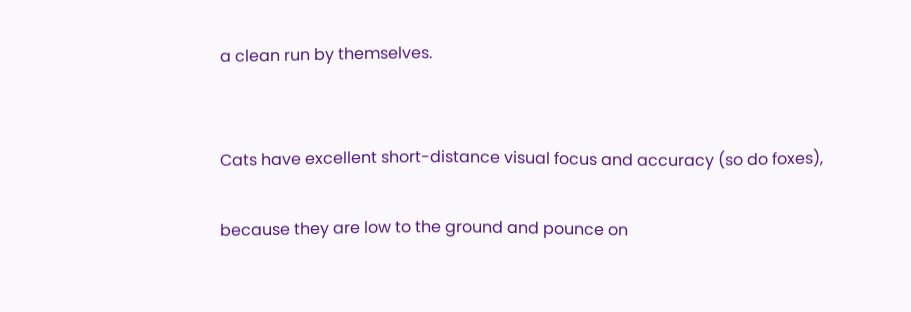a clean run by themselves.


Cats have excellent short-distance visual focus and accuracy (so do foxes),

because they are low to the ground and pounce on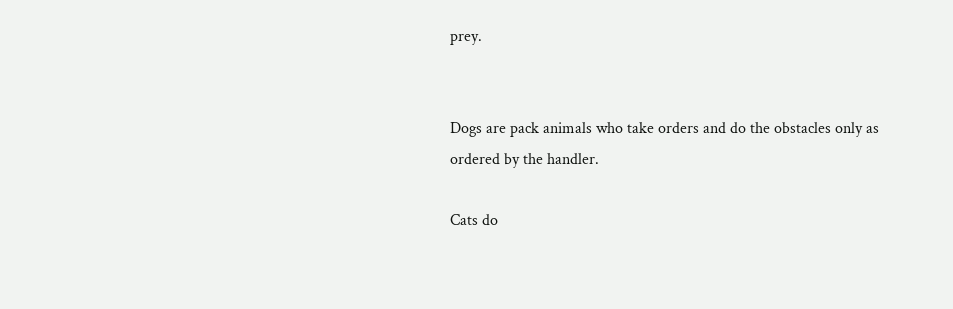prey.


Dogs are pack animals who take orders and do the obstacles only as ordered by the handler.

Cats do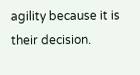agility because it is their decision.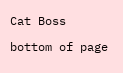Cat Boss

bottom of page